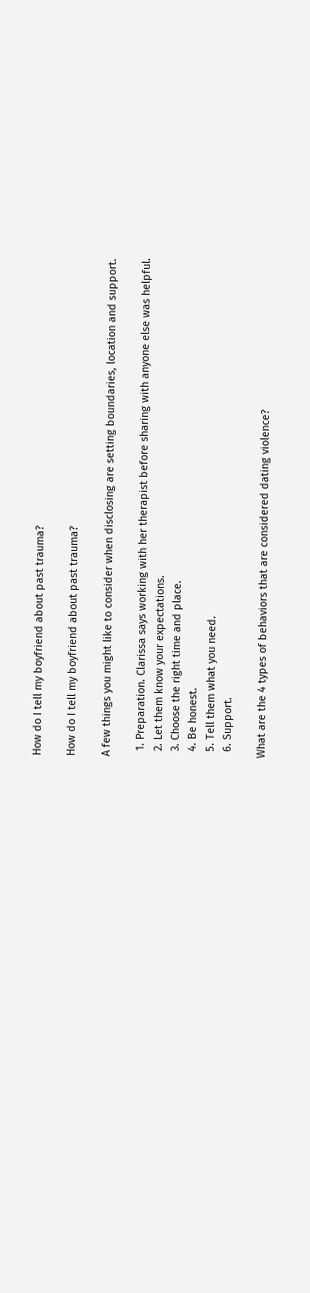How do I tell my boyfriend about past trauma?

How do I tell my boyfriend about past trauma?

A few things you might like to consider when disclosing are setting boundaries, location and support.

  1. Preparation. Clarissa says working with her therapist before sharing with anyone else was helpful.
  2. Let them know your expectations.
  3. Choose the right time and place.
  4. Be honest.
  5. Tell them what you need.
  6. Support.

What are the 4 types of behaviors that are considered dating violence?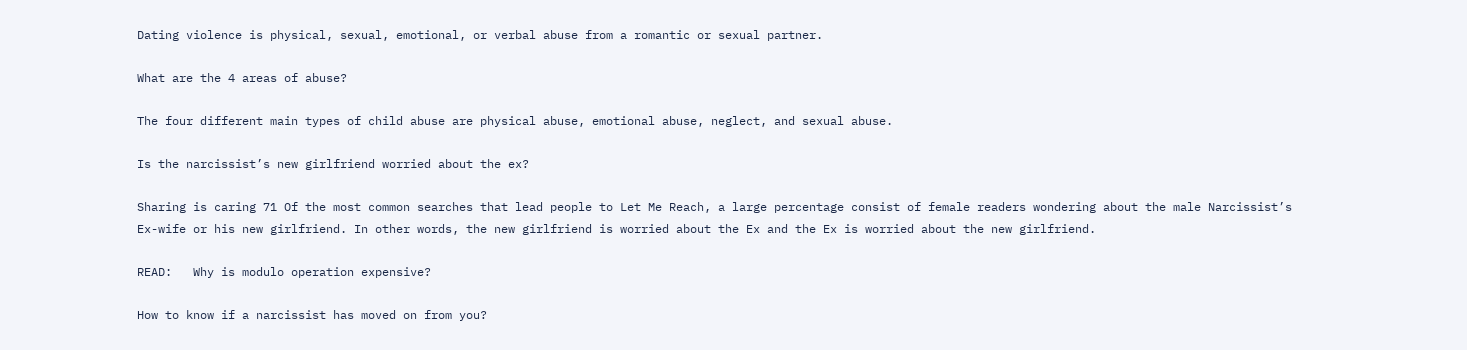Dating violence is physical, sexual, emotional, or verbal abuse from a romantic or sexual partner.

What are the 4 areas of abuse?

The four different main types of child abuse are physical abuse, emotional abuse, neglect, and sexual abuse.

Is the narcissist’s new girlfriend worried about the ex?

Sharing is caring 71 Of the most common searches that lead people to Let Me Reach, a large percentage consist of female readers wondering about the male Narcissist’s Ex-wife or his new girlfriend. In other words, the new girlfriend is worried about the Ex and the Ex is worried about the new girlfriend.

READ:   Why is modulo operation expensive?

How to know if a narcissist has moved on from you?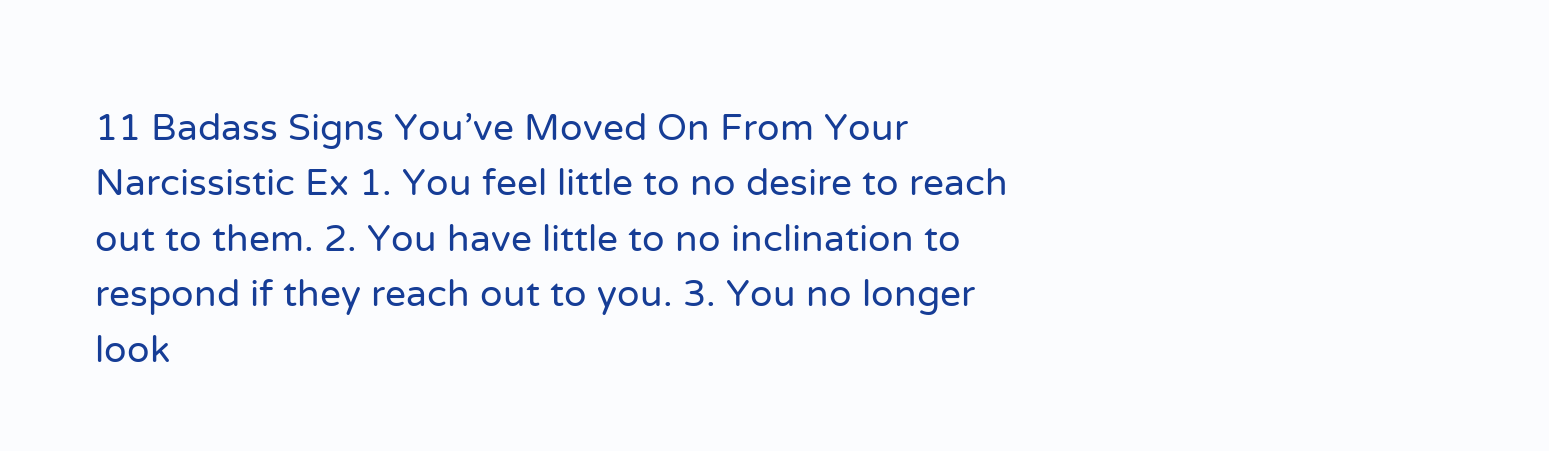11 Badass Signs You’ve Moved On From Your Narcissistic Ex 1. You feel little to no desire to reach out to them. 2. You have little to no inclination to respond if they reach out to you. 3. You no longer look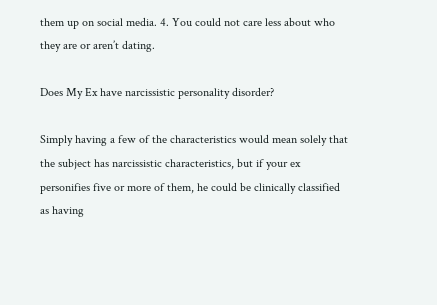them up on social media. 4. You could not care less about who they are or aren’t dating.

Does My Ex have narcissistic personality disorder?

Simply having a few of the characteristics would mean solely that the subject has narcissistic characteristics, but if your ex personifies five or more of them, he could be clinically classified as having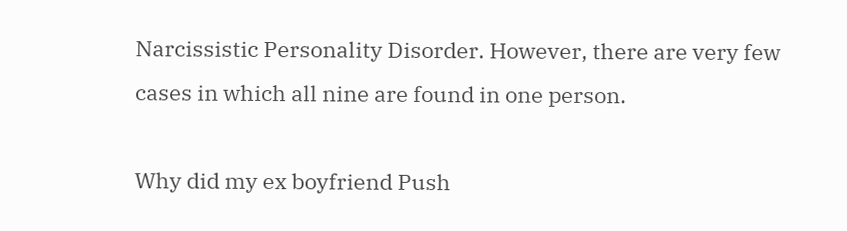Narcissistic Personality Disorder. However, there are very few cases in which all nine are found in one person.

Why did my ex boyfriend Push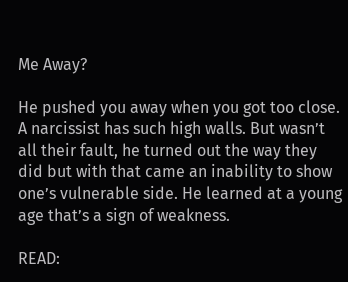Me Away?

He pushed you away when you got too close. A narcissist has such high walls. But wasn’t all their fault, he turned out the way they did but with that came an inability to show one’s vulnerable side. He learned at a young age that’s a sign of weakness.

READ: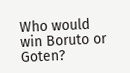Who would win Boruto or Goten?